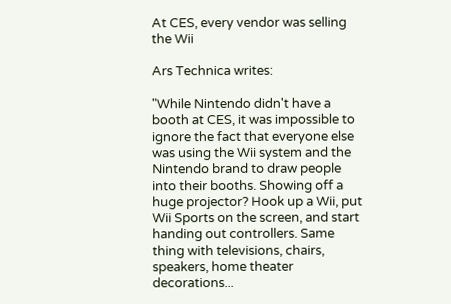At CES, every vendor was selling the Wii

Ars Technica writes:

"While Nintendo didn't have a booth at CES, it was impossible to ignore the fact that everyone else was using the Wii system and the Nintendo brand to draw people into their booths. Showing off a huge projector? Hook up a Wii, put Wii Sports on the screen, and start handing out controllers. Same thing with televisions, chairs, speakers, home theater decorations...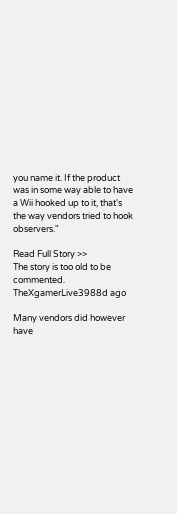you name it. If the product was in some way able to have a Wii hooked up to it, that's the way vendors tried to hook observers."

Read Full Story >>
The story is too old to be commented.
TheXgamerLive3988d ago

Many vendors did however have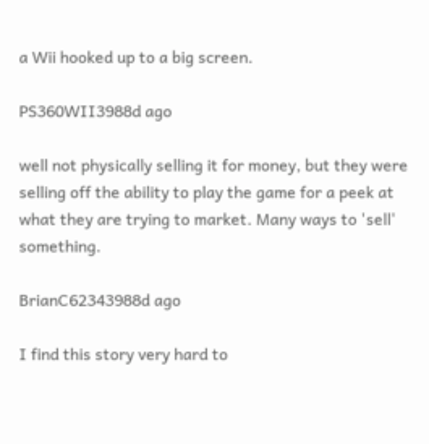a Wii hooked up to a big screen.

PS360WII3988d ago

well not physically selling it for money, but they were selling off the ability to play the game for a peek at what they are trying to market. Many ways to 'sell' something.

BrianC62343988d ago

I find this story very hard to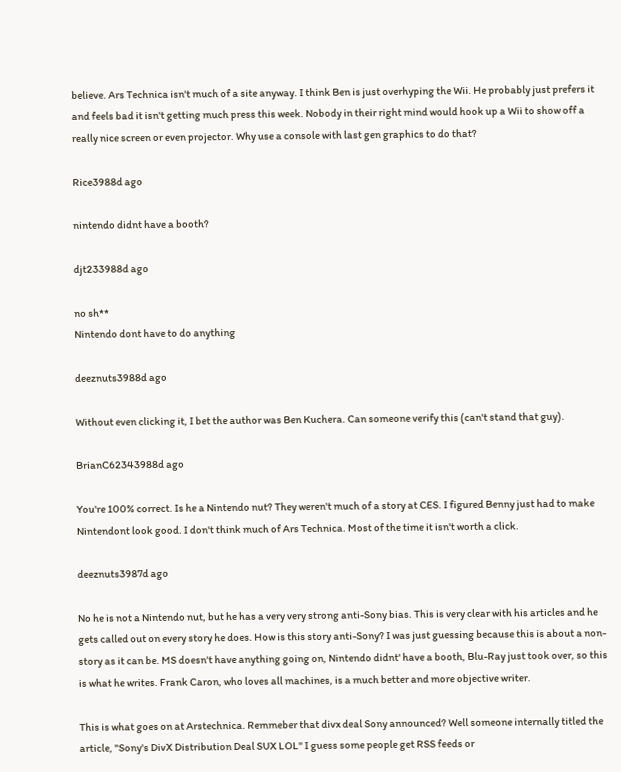believe. Ars Technica isn't much of a site anyway. I think Ben is just overhyping the Wii. He probably just prefers it and feels bad it isn't getting much press this week. Nobody in their right mind would hook up a Wii to show off a really nice screen or even projector. Why use a console with last gen graphics to do that?

Rice3988d ago

nintendo didnt have a booth?

djt233988d ago

no sh**
Nintendo dont have to do anything

deeznuts3988d ago

Without even clicking it, I bet the author was Ben Kuchera. Can someone verify this (can't stand that guy).

BrianC62343988d ago

You're 100% correct. Is he a Nintendo nut? They weren't much of a story at CES. I figured Benny just had to make Nintendont look good. I don't think much of Ars Technica. Most of the time it isn't worth a click.

deeznuts3987d ago

No he is not a Nintendo nut, but he has a very very strong anti-Sony bias. This is very clear with his articles and he gets called out on every story he does. How is this story anti-Sony? I was just guessing because this is about a non-story as it can be. MS doesn't have anything going on, Nintendo didnt' have a booth, Blu-Ray just took over, so this is what he writes. Frank Caron, who loves all machines, is a much better and more objective writer.

This is what goes on at Arstechnica. Remmeber that divx deal Sony announced? Well someone internally titled the article, "Sony's DivX Distribution Deal SUX LOL" I guess some people get RSS feeds or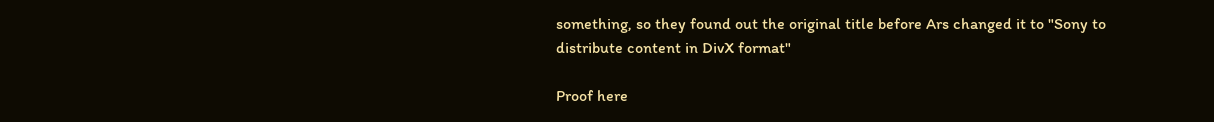something, so they found out the original title before Ars changed it to "Sony to distribute content in DivX format"

Proof here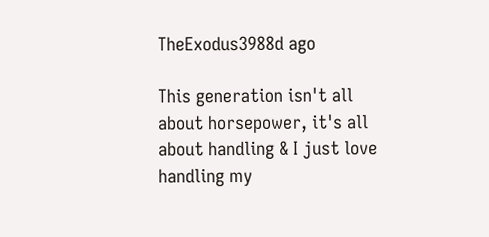TheExodus3988d ago

This generation isn't all about horsepower, it's all about handling & I just love handling my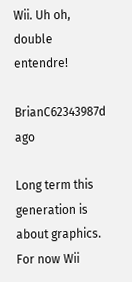Wii. Uh oh, double entendre!

BrianC62343987d ago

Long term this generation is about graphics. For now Wii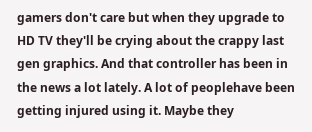gamers don't care but when they upgrade to HD TV they'll be crying about the crappy last gen graphics. And that controller has been in the news a lot lately. A lot of peoplehave been getting injured using it. Maybe they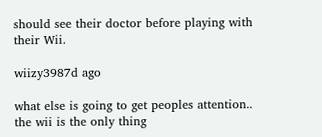should see their doctor before playing with their Wii.

wiizy3987d ago

what else is going to get peoples attention.. the wii is the only thing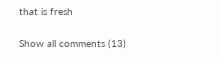that is fresh

Show all comments (13)